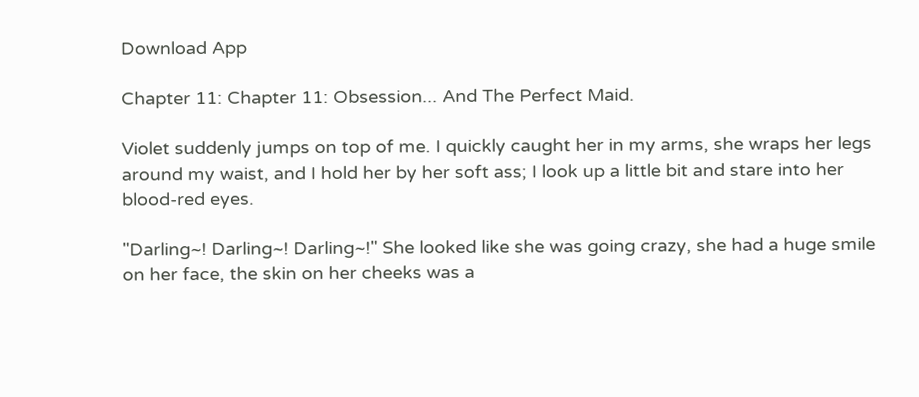Download App

Chapter 11: Chapter 11: Obsession... And The Perfect Maid.

Violet suddenly jumps on top of me. I quickly caught her in my arms, she wraps her legs around my waist, and I hold her by her soft ass; I look up a little bit and stare into her blood-red eyes.

"Darling~! Darling~! Darling~!" She looked like she was going crazy, she had a huge smile on her face, the skin on her cheeks was a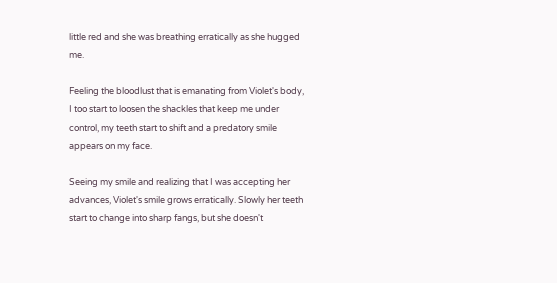little red and she was breathing erratically as she hugged me.

Feeling the bloodlust that is emanating from Violet's body, I too start to loosen the shackles that keep me under control, my teeth start to shift and a predatory smile appears on my face.

Seeing my smile and realizing that I was accepting her advances, Violet's smile grows erratically. Slowly her teeth start to change into sharp fangs, but she doesn't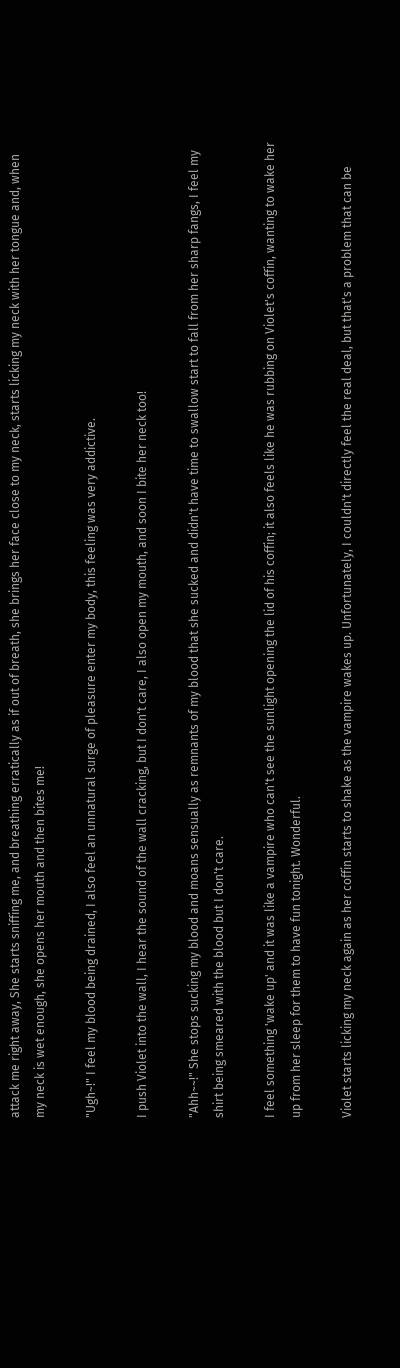attack me right away, She starts sniffing me, and breathing erratically as if out of breath, she brings her face close to my neck, starts licking my neck with her tongue and, when my neck is wet enough, she opens her mouth and then bites me!

"Ugh~!" I feel my blood being drained, I also feel an unnatural surge of pleasure enter my body, this feeling was very addictive.

I push Violet into the wall, I hear the sound of the wall cracking, but I don't care, I also open my mouth, and soon I bite her neck too!

"Ahh~~!" She stops sucking my blood and moans sensually as remnants of my blood that she sucked and didn't have time to swallow start to fall from her sharp fangs, I feel my shirt being smeared with the blood but I don't care.

I feel something 'wake up' and it was like a vampire who can't see the sunlight opening the lid of his coffin; it also feels like he was rubbing on Violet's coffin, wanting to wake her up from her sleep for them to have fun tonight. Wonderful.

Violet starts licking my neck again as her coffin starts to shake as the vampire wakes up. Unfortunately, I couldn't directly feel the real deal, but that's a problem that can be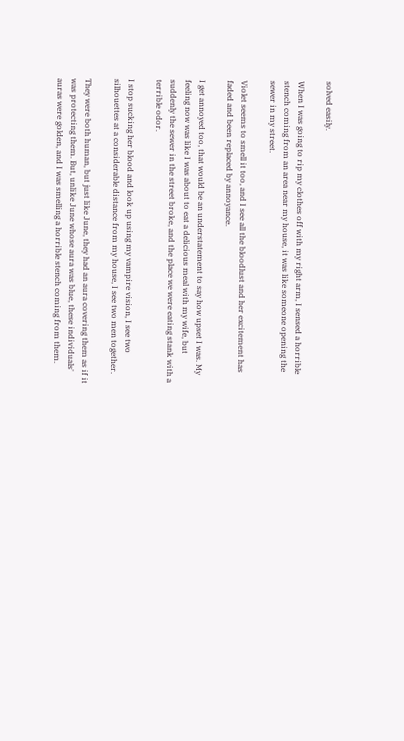solved easily.

When I was going to rip my clothes off with my right arm, I sensed a horrible stench coming from an area near my house, it was like someone opening the sewer in my street.

Violet seems to smell it too, and I see all the bloodlust and her excitement has faded and been replaced by annoyance.

I get annoyed too, that would be an understatement to say how upset I was. My feeling now was like I was about to eat a delicious meal with my wife, but suddenly the sewer in the street broke, and the place we were eating stank with a terrible odor.

I stop sucking her blood and look up using my vampire vision, I see two silhouettes at a considerable distance from my house, I see two men together.

They were both human, but just like June, they had an aura covering them as if it was protecting them. But, unlike June whose aura was blue, these individuals' auras were golden, and I was smelling a horrible stench coming from them.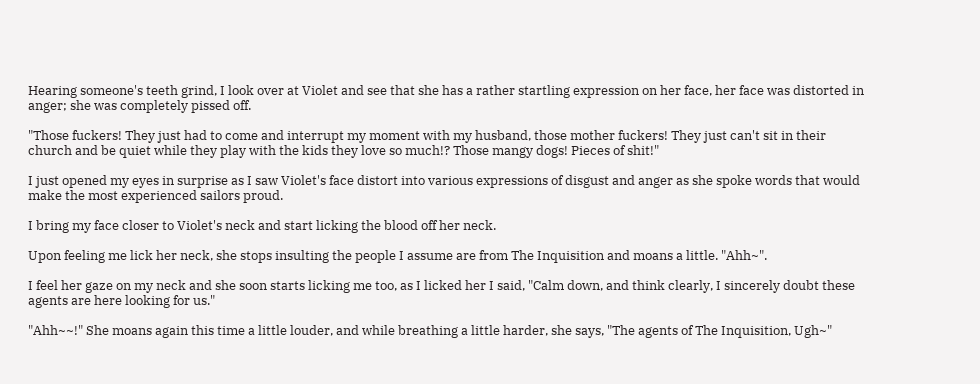Hearing someone's teeth grind, I look over at Violet and see that she has a rather startling expression on her face, her face was distorted in anger; she was completely pissed off.

"Those fuckers! They just had to come and interrupt my moment with my husband, those mother fuckers! They just can't sit in their church and be quiet while they play with the kids they love so much!? Those mangy dogs! Pieces of shit!"

I just opened my eyes in surprise as I saw Violet's face distort into various expressions of disgust and anger as she spoke words that would make the most experienced sailors proud.

I bring my face closer to Violet's neck and start licking the blood off her neck.

Upon feeling me lick her neck, she stops insulting the people I assume are from The Inquisition and moans a little. "Ahh~".

I feel her gaze on my neck and she soon starts licking me too, as I licked her I said, "Calm down, and think clearly, I sincerely doubt these agents are here looking for us."

"Ahh~~!" She moans again this time a little louder, and while breathing a little harder, she says, "The agents of The Inquisition, Ugh~"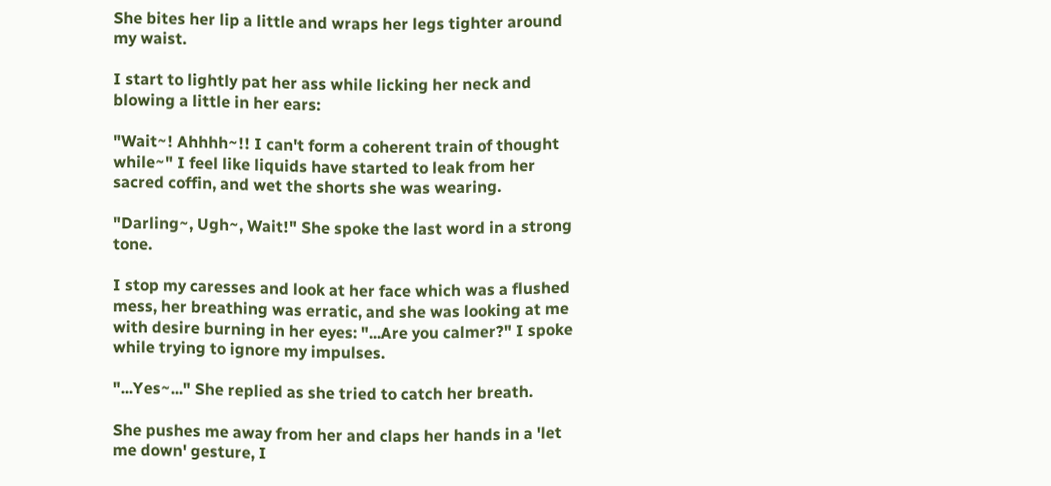She bites her lip a little and wraps her legs tighter around my waist.

I start to lightly pat her ass while licking her neck and blowing a little in her ears:

"Wait~! Ahhhh~!! I can't form a coherent train of thought while~" I feel like liquids have started to leak from her sacred coffin, and wet the shorts she was wearing.

"Darling~, Ugh~, Wait!" She spoke the last word in a strong tone.

I stop my caresses and look at her face which was a flushed mess, her breathing was erratic, and she was looking at me with desire burning in her eyes: "...Are you calmer?" I spoke while trying to ignore my impulses.

"...Yes~..." She replied as she tried to catch her breath.

She pushes me away from her and claps her hands in a 'let me down' gesture, I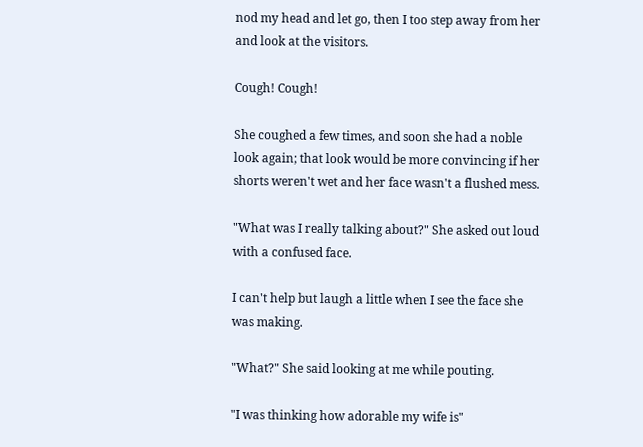nod my head and let go, then I too step away from her and look at the visitors.

Cough! Cough!

She coughed a few times, and soon she had a noble look again; that look would be more convincing if her shorts weren't wet and her face wasn't a flushed mess.

"What was I really talking about?" She asked out loud with a confused face.

I can't help but laugh a little when I see the face she was making.

"What?" She said looking at me while pouting.

"I was thinking how adorable my wife is"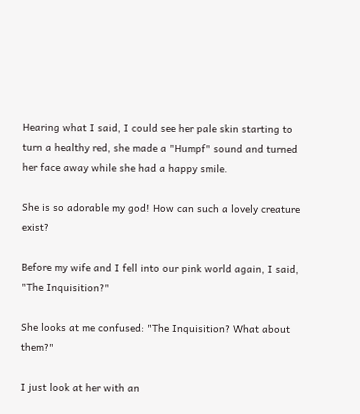Hearing what I said, I could see her pale skin starting to turn a healthy red, she made a "Humpf" sound and turned her face away while she had a happy smile.

She is so adorable my god! How can such a lovely creature exist?

Before my wife and I fell into our pink world again, I said, "The Inquisition?"

She looks at me confused: "The Inquisition? What about them?"

I just look at her with an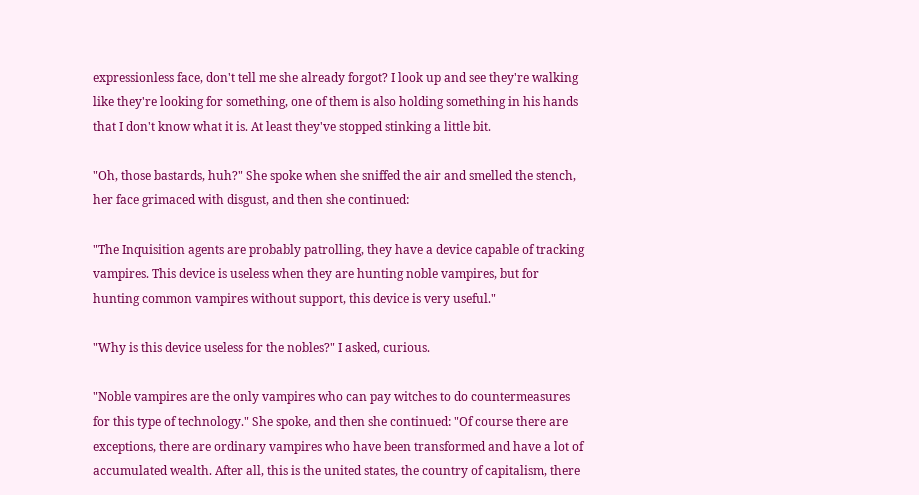expressionless face, don't tell me she already forgot? I look up and see they're walking like they're looking for something, one of them is also holding something in his hands that I don't know what it is. At least they've stopped stinking a little bit.

"Oh, those bastards, huh?" She spoke when she sniffed the air and smelled the stench, her face grimaced with disgust, and then she continued:

"The Inquisition agents are probably patrolling, they have a device capable of tracking vampires. This device is useless when they are hunting noble vampires, but for hunting common vampires without support, this device is very useful."

"Why is this device useless for the nobles?" I asked, curious.

"Noble vampires are the only vampires who can pay witches to do countermeasures for this type of technology." She spoke, and then she continued: "Of course there are exceptions, there are ordinary vampires who have been transformed and have a lot of accumulated wealth. After all, this is the united states, the country of capitalism, there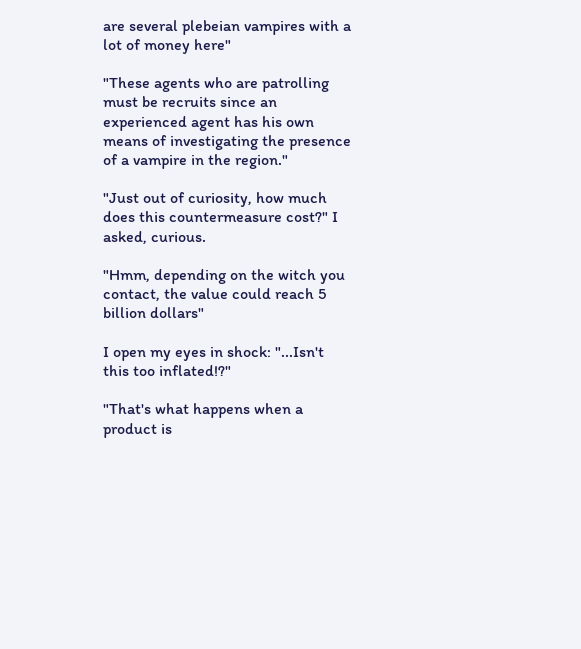are several plebeian vampires with a lot of money here"

"These agents who are patrolling must be recruits since an experienced agent has his own means of investigating the presence of a vampire in the region."

"Just out of curiosity, how much does this countermeasure cost?" I asked, curious.

"Hmm, depending on the witch you contact, the value could reach 5 billion dollars"

I open my eyes in shock: "...Isn't this too inflated!?"

"That's what happens when a product is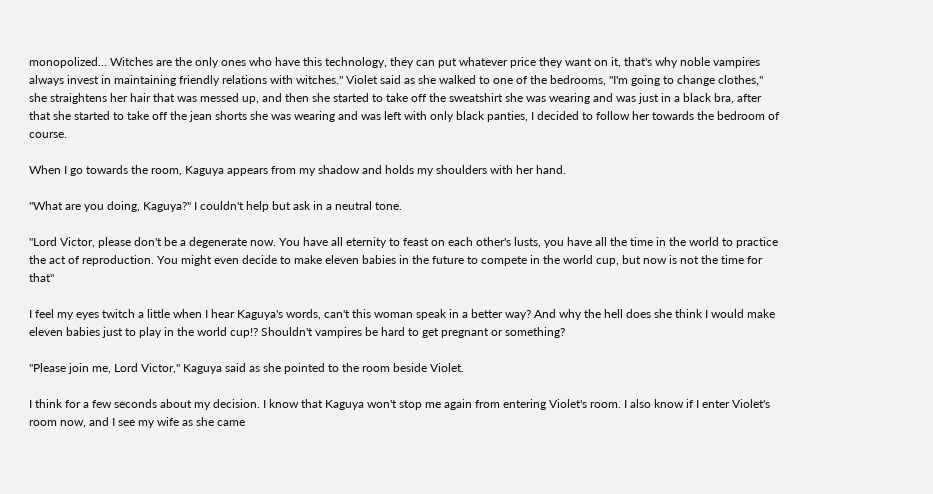monopolized... Witches are the only ones who have this technology, they can put whatever price they want on it, that's why noble vampires always invest in maintaining friendly relations with witches." Violet said as she walked to one of the bedrooms, "I'm going to change clothes," she straightens her hair that was messed up, and then she started to take off the sweatshirt she was wearing and was just in a black bra, after that she started to take off the jean shorts she was wearing and was left with only black panties, I decided to follow her towards the bedroom of course.

When I go towards the room, Kaguya appears from my shadow and holds my shoulders with her hand.

"What are you doing, Kaguya?" I couldn't help but ask in a neutral tone.

"Lord Victor, please don't be a degenerate now. You have all eternity to feast on each other's lusts, you have all the time in the world to practice the act of reproduction. You might even decide to make eleven babies in the future to compete in the world cup, but now is not the time for that"

I feel my eyes twitch a little when I hear Kaguya's words, can't this woman speak in a better way? And why the hell does she think I would make eleven babies just to play in the world cup!? Shouldn't vampires be hard to get pregnant or something?

"Please join me, Lord Victor," Kaguya said as she pointed to the room beside Violet.

I think for a few seconds about my decision. I know that Kaguya won't stop me again from entering Violet's room. I also know if I enter Violet's room now, and I see my wife as she came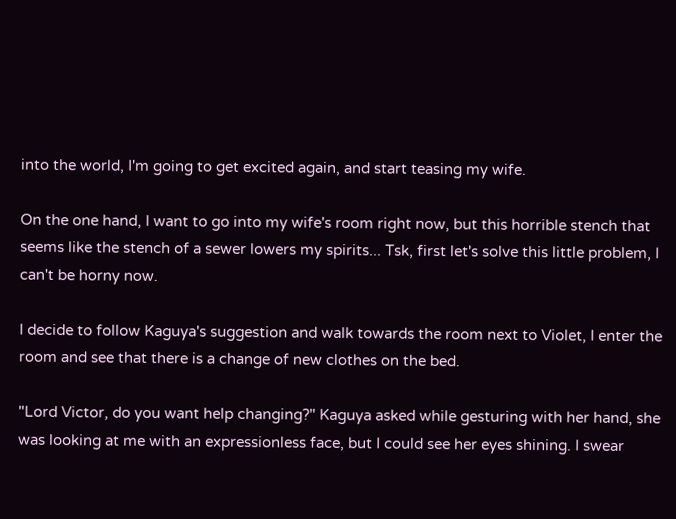into the world, I'm going to get excited again, and start teasing my wife.

On the one hand, I want to go into my wife's room right now, but this horrible stench that seems like the stench of a sewer lowers my spirits... Tsk, first let's solve this little problem, I can't be horny now.

I decide to follow Kaguya's suggestion and walk towards the room next to Violet, I enter the room and see that there is a change of new clothes on the bed.

"Lord Victor, do you want help changing?" Kaguya asked while gesturing with her hand, she was looking at me with an expressionless face, but I could see her eyes shining. I swear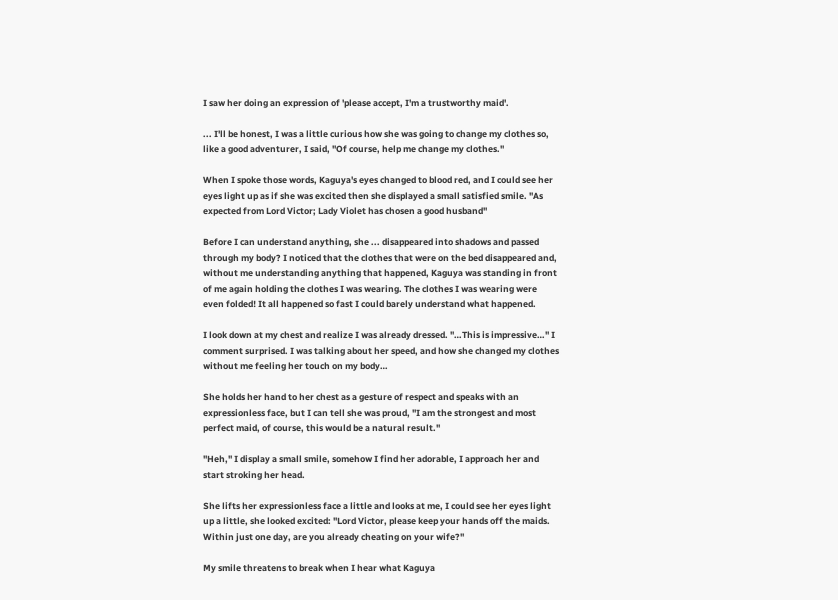I saw her doing an expression of 'please accept, I'm a trustworthy maid'.

... I'll be honest, I was a little curious how she was going to change my clothes so, like a good adventurer, I said, "Of course, help me change my clothes."

When I spoke those words, Kaguya's eyes changed to blood red, and I could see her eyes light up as if she was excited then she displayed a small satisfied smile. "As expected from Lord Victor; Lady Violet has chosen a good husband"

Before I can understand anything, she ... disappeared into shadows and passed through my body? I noticed that the clothes that were on the bed disappeared and, without me understanding anything that happened, Kaguya was standing in front of me again holding the clothes I was wearing. The clothes I was wearing were even folded! It all happened so fast I could barely understand what happened.

I look down at my chest and realize I was already dressed. "…This is impressive…" I comment surprised. I was talking about her speed, and how she changed my clothes without me feeling her touch on my body…

She holds her hand to her chest as a gesture of respect and speaks with an expressionless face, but I can tell she was proud, "I am the strongest and most perfect maid, of course, this would be a natural result."

"Heh," I display a small smile, somehow I find her adorable, I approach her and start stroking her head.

She lifts her expressionless face a little and looks at me, I could see her eyes light up a little, she looked excited: "Lord Victor, please keep your hands off the maids. Within just one day, are you already cheating on your wife?"

My smile threatens to break when I hear what Kaguya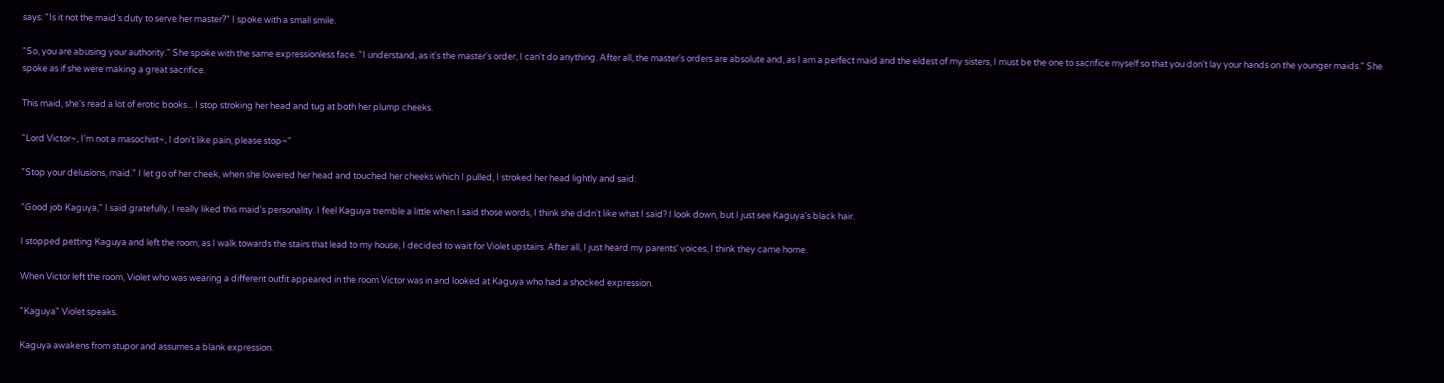says: "Is it not the maid's duty to serve her master?" I spoke with a small smile.

"So, you are abusing your authority." She spoke with the same expressionless face. "I understand, as it's the master's order, I can't do anything. After all, the master's orders are absolute and, as I am a perfect maid and the eldest of my sisters, I must be the one to sacrifice myself so that you don't lay your hands on the younger maids." She spoke as if she were making a great sacrifice.

This maid, she's read a lot of erotic books... I stop stroking her head and tug at both her plump cheeks.

"Lord Victor~, I'm not a masochist~, I don't like pain, please stop~"

"Stop your delusions, maid." I let go of her cheek, when she lowered her head and touched her cheeks which I pulled, I stroked her head lightly and said:

"Good job Kaguya," I said gratefully, I really liked this maid's personality. I feel Kaguya tremble a little when I said those words, I think she didn't like what I said? I look down, but I just see Kaguya's black hair.

I stopped petting Kaguya and left the room, as I walk towards the stairs that lead to my house, I decided to wait for Violet upstairs. After all, I just heard my parents' voices, I think they came home.

When Victor left the room, Violet who was wearing a different outfit appeared in the room Victor was in and looked at Kaguya who had a shocked expression.

"Kaguya" Violet speaks.

Kaguya awakens from stupor and assumes a blank expression.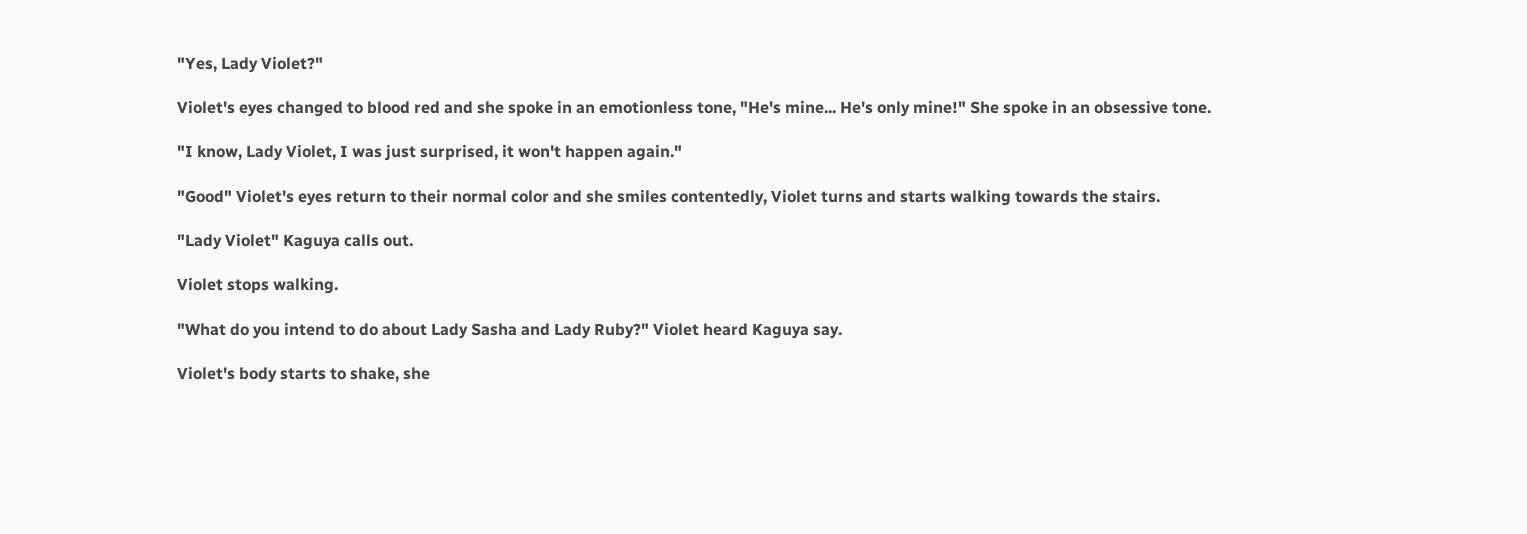"Yes, Lady Violet?"

Violet's eyes changed to blood red and she spoke in an emotionless tone, "He's mine... He's only mine!" She spoke in an obsessive tone.

"I know, Lady Violet, I was just surprised, it won't happen again."

"Good" Violet's eyes return to their normal color and she smiles contentedly, Violet turns and starts walking towards the stairs.

"Lady Violet" Kaguya calls out.

Violet stops walking.

"What do you intend to do about Lady Sasha and Lady Ruby?" Violet heard Kaguya say.

Violet's body starts to shake, she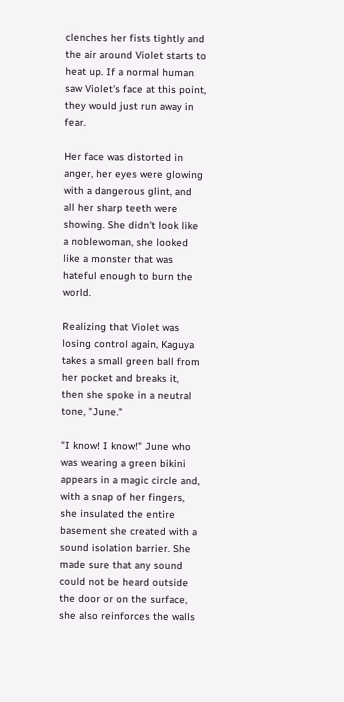clenches her fists tightly and the air around Violet starts to heat up. If a normal human saw Violet's face at this point, they would just run away in fear.

Her face was distorted in anger, her eyes were glowing with a dangerous glint, and all her sharp teeth were showing. She didn't look like a noblewoman, she looked like a monster that was hateful enough to burn the world.

Realizing that Violet was losing control again, Kaguya takes a small green ball from her pocket and breaks it, then she spoke in a neutral tone, "June."

"I know! I know!" June who was wearing a green bikini appears in a magic circle and, with a snap of her fingers, she insulated the entire basement she created with a sound isolation barrier. She made sure that any sound could not be heard outside the door or on the surface, she also reinforces the walls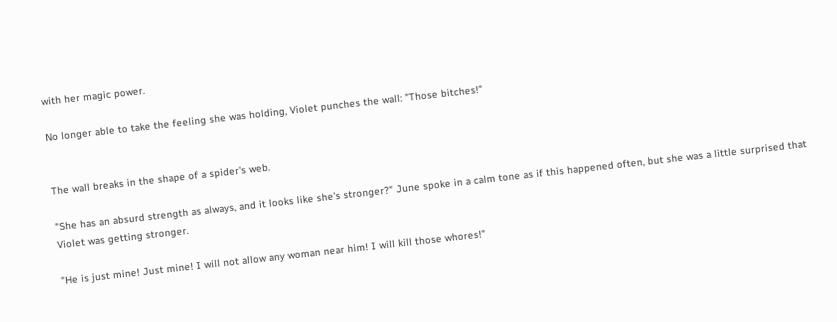with her magic power.

No longer able to take the feeling she was holding, Violet punches the wall: "Those bitches!"


The wall breaks in the shape of a spider's web.

"She has an absurd strength as always, and it looks like she's stronger?" June spoke in a calm tone as if this happened often, but she was a little surprised that Violet was getting stronger.

"He is just mine! Just mine! I will not allow any woman near him! I will kill those whores!"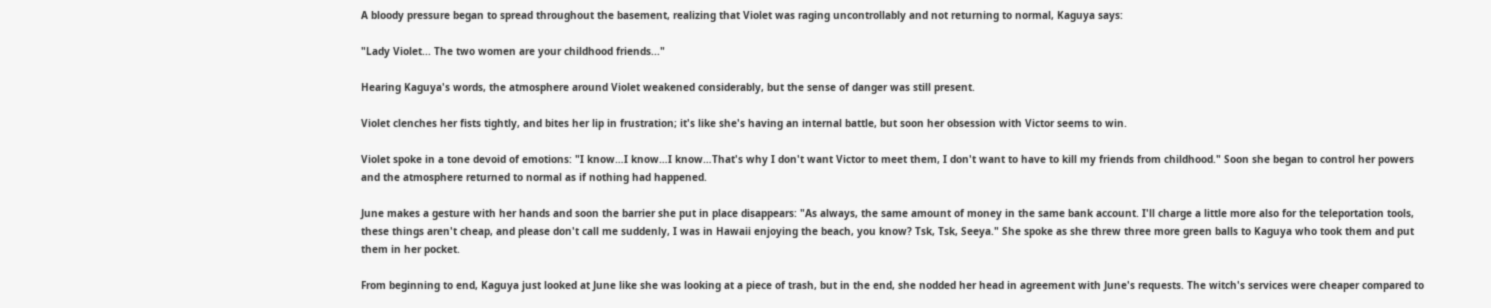A bloody pressure began to spread throughout the basement, realizing that Violet was raging uncontrollably and not returning to normal, Kaguya says:

"Lady Violet... The two women are your childhood friends..."

Hearing Kaguya's words, the atmosphere around Violet weakened considerably, but the sense of danger was still present.

Violet clenches her fists tightly, and bites her lip in frustration; it's like she's having an internal battle, but soon her obsession with Victor seems to win.

Violet spoke in a tone devoid of emotions: "I know…I know…I know…That's why I don't want Victor to meet them, I don't want to have to kill my friends from childhood." Soon she began to control her powers and the atmosphere returned to normal as if nothing had happened.

June makes a gesture with her hands and soon the barrier she put in place disappears: "As always, the same amount of money in the same bank account. I'll charge a little more also for the teleportation tools, these things aren't cheap, and please don't call me suddenly, I was in Hawaii enjoying the beach, you know? Tsk, Tsk, Seeya." She spoke as she threw three more green balls to Kaguya who took them and put them in her pocket.

From beginning to end, Kaguya just looked at June like she was looking at a piece of trash, but in the end, she nodded her head in agreement with June's requests. The witch's services were cheaper compared to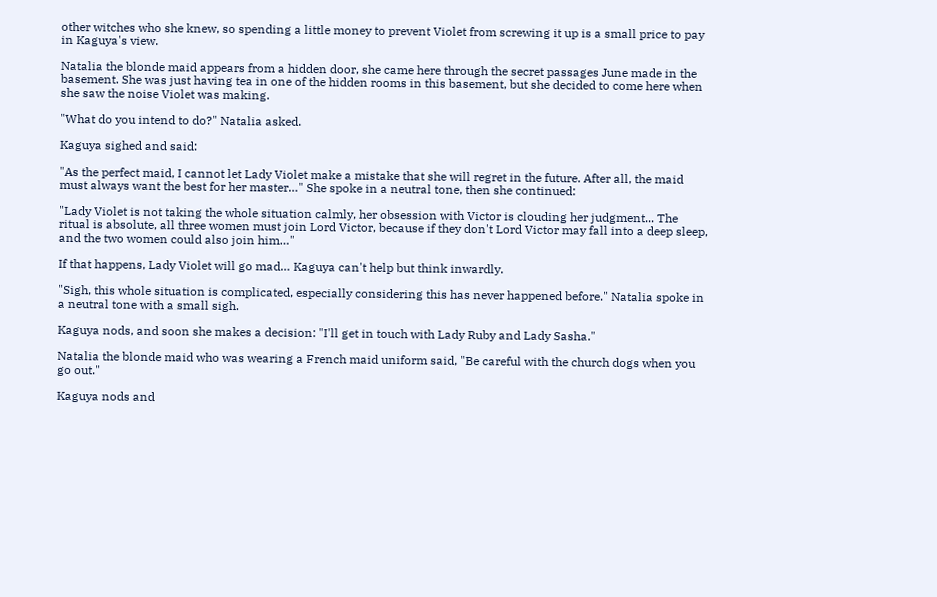other witches who she knew, so spending a little money to prevent Violet from screwing it up is a small price to pay in Kaguya's view.

Natalia the blonde maid appears from a hidden door, she came here through the secret passages June made in the basement. She was just having tea in one of the hidden rooms in this basement, but she decided to come here when she saw the noise Violet was making.

"What do you intend to do?" Natalia asked.

Kaguya sighed and said:

"As the perfect maid, I cannot let Lady Violet make a mistake that she will regret in the future. After all, the maid must always want the best for her master…" She spoke in a neutral tone, then she continued:

"Lady Violet is not taking the whole situation calmly, her obsession with Victor is clouding her judgment... The ritual is absolute, all three women must join Lord Victor, because if they don't Lord Victor may fall into a deep sleep, and the two women could also join him…"

If that happens, Lady Violet will go mad… Kaguya can't help but think inwardly.

"Sigh, this whole situation is complicated, especially considering this has never happened before." Natalia spoke in a neutral tone with a small sigh.

Kaguya nods, and soon she makes a decision: "I'll get in touch with Lady Ruby and Lady Sasha."

Natalia the blonde maid who was wearing a French maid uniform said, "Be careful with the church dogs when you go out."

Kaguya nods and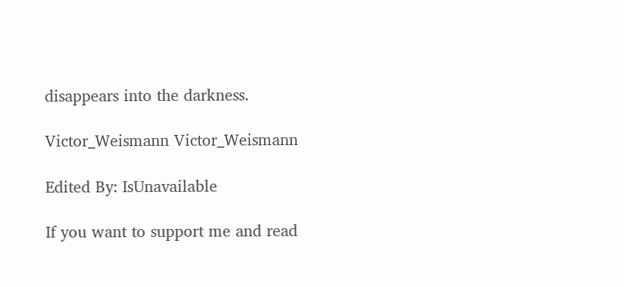disappears into the darkness.

Victor_Weismann Victor_Weismann

Edited By: IsUnavailable

If you want to support me and read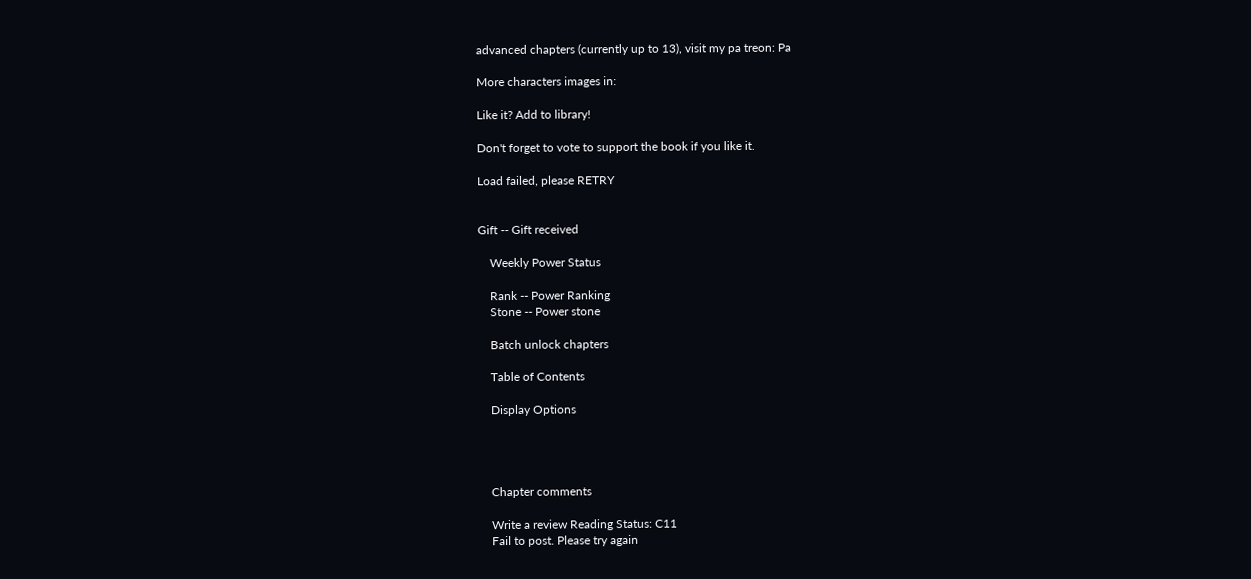advanced chapters (currently up to 13), visit my pa treon: Pa

More characters images in:

Like it? Add to library!

Don't forget to vote to support the book if you like it.

Load failed, please RETRY


Gift -- Gift received

    Weekly Power Status

    Rank -- Power Ranking
    Stone -- Power stone

    Batch unlock chapters

    Table of Contents

    Display Options




    Chapter comments

    Write a review Reading Status: C11
    Fail to post. Please try again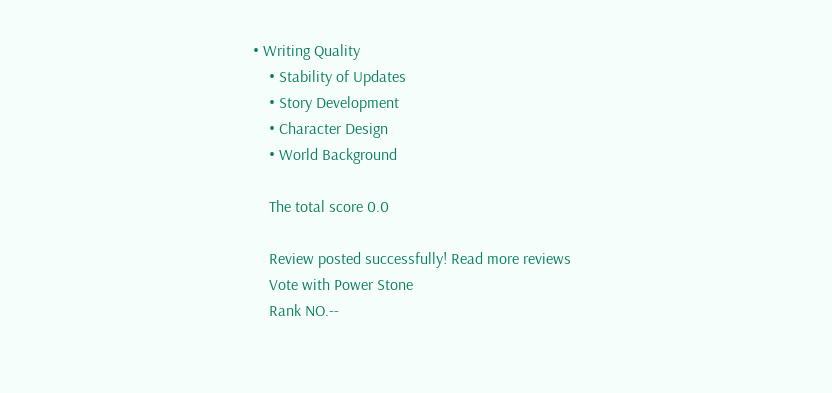• Writing Quality
    • Stability of Updates
    • Story Development
    • Character Design
    • World Background

    The total score 0.0

    Review posted successfully! Read more reviews
    Vote with Power Stone
    Rank NO.--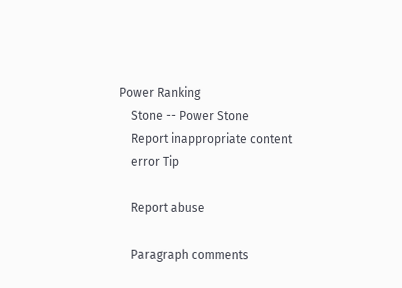Power Ranking
    Stone -- Power Stone
    Report inappropriate content
    error Tip

    Report abuse

    Paragraph comments